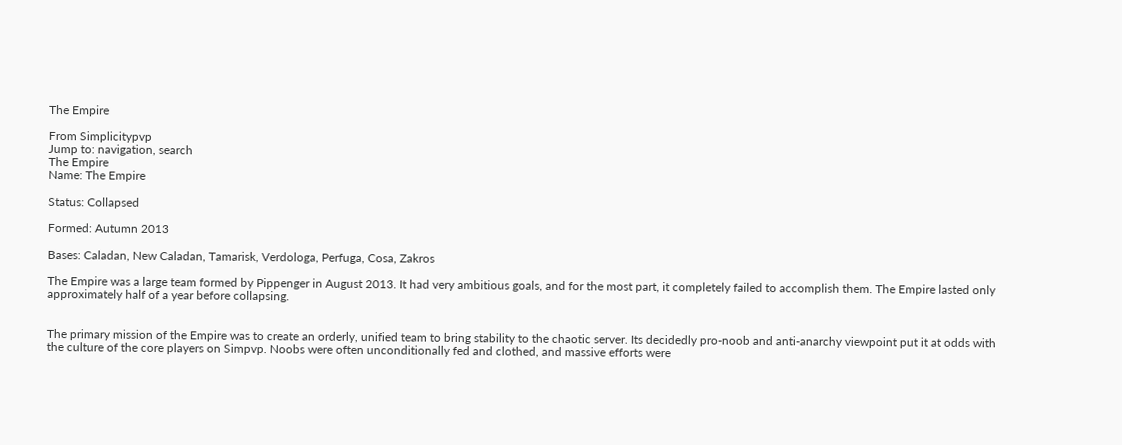The Empire

From Simplicitypvp
Jump to: navigation, search
The Empire
Name: The Empire

Status: Collapsed

Formed: Autumn 2013

Bases: Caladan, New Caladan, Tamarisk, Verdologa, Perfuga, Cosa, Zakros

The Empire was a large team formed by Pippenger in August 2013. It had very ambitious goals, and for the most part, it completely failed to accomplish them. The Empire lasted only approximately half of a year before collapsing.


The primary mission of the Empire was to create an orderly, unified team to bring stability to the chaotic server. Its decidedly pro-noob and anti-anarchy viewpoint put it at odds with the culture of the core players on Simpvp. Noobs were often unconditionally fed and clothed, and massive efforts were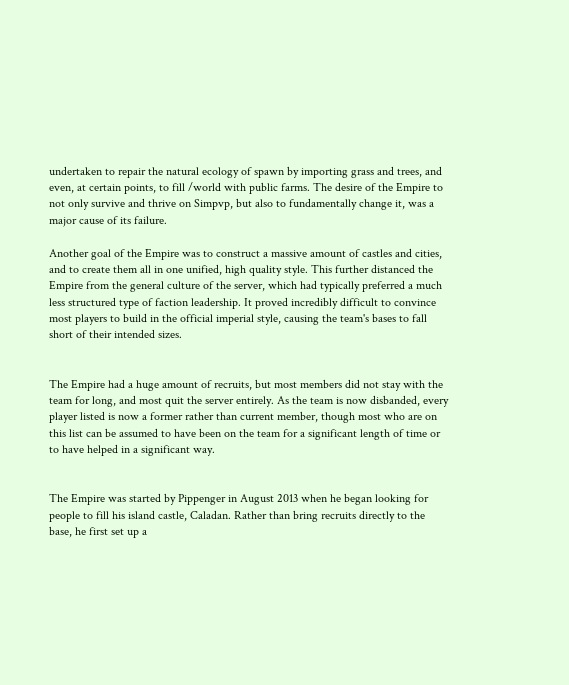undertaken to repair the natural ecology of spawn by importing grass and trees, and even, at certain points, to fill /world with public farms. The desire of the Empire to not only survive and thrive on Simpvp, but also to fundamentally change it, was a major cause of its failure.

Another goal of the Empire was to construct a massive amount of castles and cities, and to create them all in one unified, high quality style. This further distanced the Empire from the general culture of the server, which had typically preferred a much less structured type of faction leadership. It proved incredibly difficult to convince most players to build in the official imperial style, causing the team's bases to fall short of their intended sizes.


The Empire had a huge amount of recruits, but most members did not stay with the team for long, and most quit the server entirely. As the team is now disbanded, every player listed is now a former rather than current member, though most who are on this list can be assumed to have been on the team for a significant length of time or to have helped in a significant way.


The Empire was started by Pippenger in August 2013 when he began looking for people to fill his island castle, Caladan. Rather than bring recruits directly to the base, he first set up a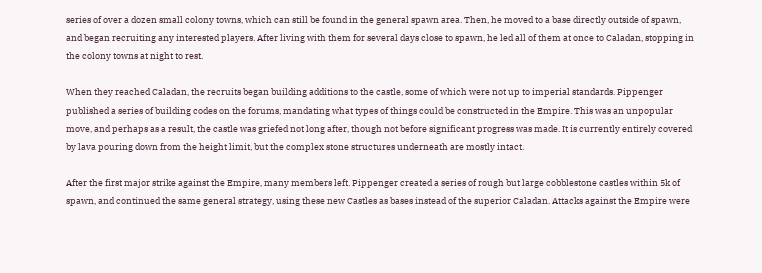series of over a dozen small colony towns, which can still be found in the general spawn area. Then, he moved to a base directly outside of spawn, and began recruiting any interested players. After living with them for several days close to spawn, he led all of them at once to Caladan, stopping in the colony towns at night to rest.

When they reached Caladan, the recruits began building additions to the castle, some of which were not up to imperial standards. Pippenger published a series of building codes on the forums, mandating what types of things could be constructed in the Empire. This was an unpopular move, and perhaps as a result, the castle was griefed not long after, though not before significant progress was made. It is currently entirely covered by lava pouring down from the height limit, but the complex stone structures underneath are mostly intact.

After the first major strike against the Empire, many members left. Pippenger created a series of rough but large cobblestone castles within 5k of spawn, and continued the same general strategy, using these new Castles as bases instead of the superior Caladan. Attacks against the Empire were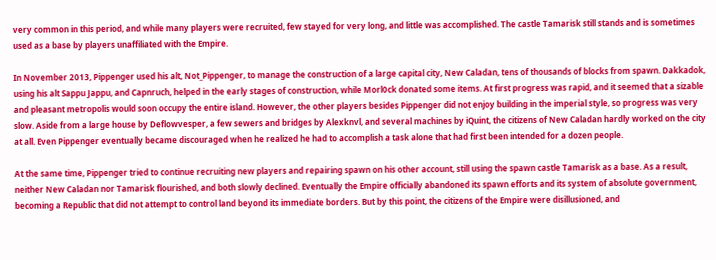very common in this period, and while many players were recruited, few stayed for very long, and little was accomplished. The castle Tamarisk still stands and is sometimes used as a base by players unaffiliated with the Empire.

In November 2013, Pippenger used his alt, Not_Pippenger, to manage the construction of a large capital city, New Caladan, tens of thousands of blocks from spawn. Dakkadok, using his alt Sappu Jappu, and Capnruch, helped in the early stages of construction, while Morl0ck donated some items. At first progress was rapid, and it seemed that a sizable and pleasant metropolis would soon occupy the entire island. However, the other players besides Pippenger did not enjoy building in the imperial style, so progress was very slow. Aside from a large house by Deflowvesper, a few sewers and bridges by Alexknvl, and several machines by iQuint, the citizens of New Caladan hardly worked on the city at all. Even Pippenger eventually became discouraged when he realized he had to accomplish a task alone that had first been intended for a dozen people.

At the same time, Pippenger tried to continue recruiting new players and repairing spawn on his other account, still using the spawn castle Tamarisk as a base. As a result, neither New Caladan nor Tamarisk flourished, and both slowly declined. Eventually the Empire officially abandoned its spawn efforts and its system of absolute government, becoming a Republic that did not attempt to control land beyond its immediate borders. But by this point, the citizens of the Empire were disillusioned, and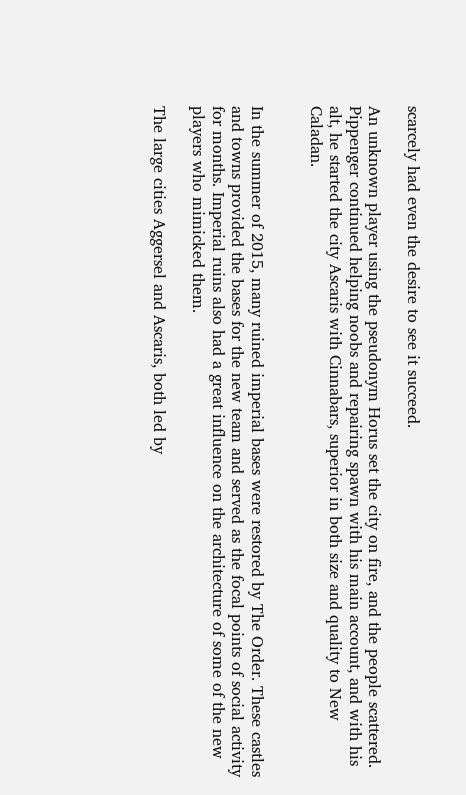scarcely had even the desire to see it succeed.

An unknown player using the pseudonym Horus set the city on fire, and the people scattered. Pippenger continued helping noobs and repairing spawn with his main account, and with his alt, he started the city Ascaris with Cinnabars, superior in both size and quality to New Caladan.


In the summer of 2015, many ruined imperial bases were restored by The Order. These castles and towns provided the bases for the new team and served as the focal points of social activity for months. Imperial ruins also had a great influence on the architecture of some of the new players who mimicked them.

The large cities Aggersel and Ascaris, both led by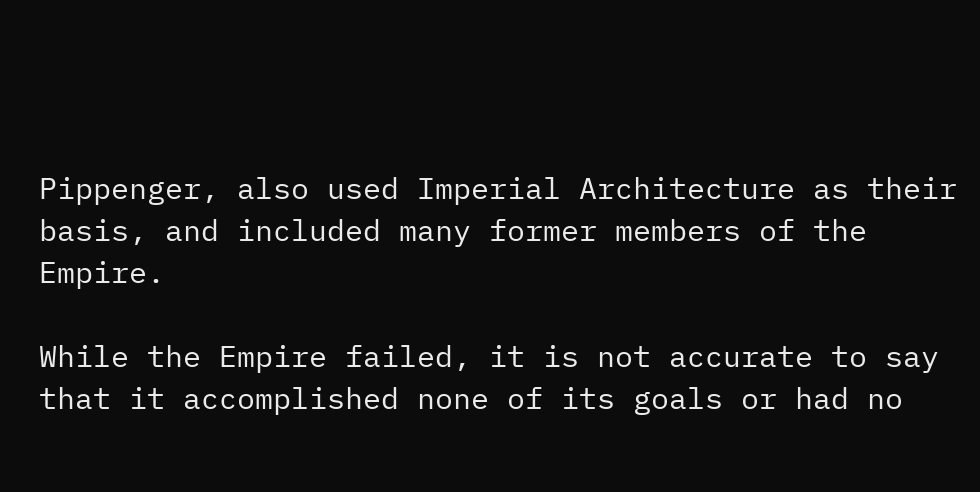Pippenger, also used Imperial Architecture as their basis, and included many former members of the Empire.

While the Empire failed, it is not accurate to say that it accomplished none of its goals or had no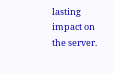lasting impact on the server.